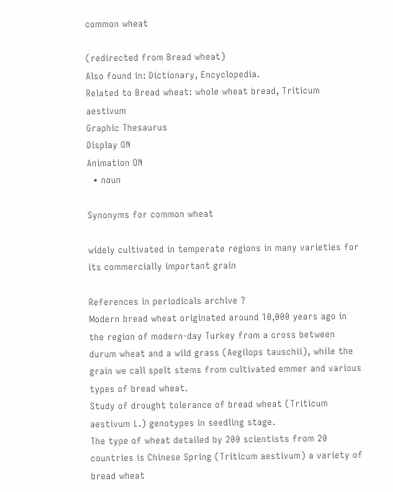common wheat

(redirected from Bread wheat)
Also found in: Dictionary, Encyclopedia.
Related to Bread wheat: whole wheat bread, Triticum aestivum
Graphic Thesaurus
Display ON
Animation ON
  • noun

Synonyms for common wheat

widely cultivated in temperate regions in many varieties for its commercially important grain

References in periodicals archive ?
Modern bread wheat originated around 10,000 years ago in the region of modern-day Turkey from a cross between durum wheat and a wild grass (Aegilops tauschii), while the grain we call spelt stems from cultivated emmer and various types of bread wheat.
Study of drought tolerance of bread wheat (Triticum aestivum L.) genotypes in seedling stage.
The type of wheat detailed by 200 scientists from 20 countries is Chinese Spring (Triticum aestivum) a variety of bread wheat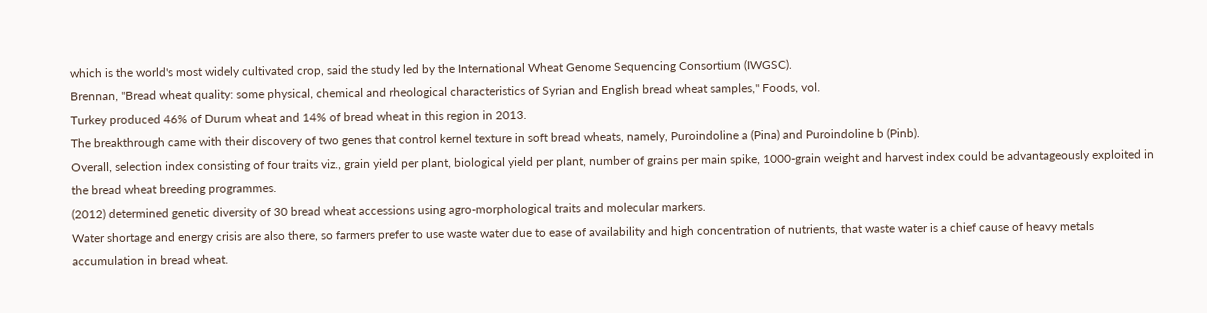which is the world's most widely cultivated crop, said the study led by the International Wheat Genome Sequencing Consortium (IWGSC).
Brennan, "Bread wheat quality: some physical, chemical and rheological characteristics of Syrian and English bread wheat samples," Foods, vol.
Turkey produced 46% of Durum wheat and 14% of bread wheat in this region in 2013.
The breakthrough came with their discovery of two genes that control kernel texture in soft bread wheats, namely, Puroindoline a (Pina) and Puroindoline b (Pinb).
Overall, selection index consisting of four traits viz., grain yield per plant, biological yield per plant, number of grains per main spike, 1000-grain weight and harvest index could be advantageously exploited in the bread wheat breeding programmes.
(2012) determined genetic diversity of 30 bread wheat accessions using agro-morphological traits and molecular markers.
Water shortage and energy crisis are also there, so farmers prefer to use waste water due to ease of availability and high concentration of nutrients, that waste water is a chief cause of heavy metals accumulation in bread wheat.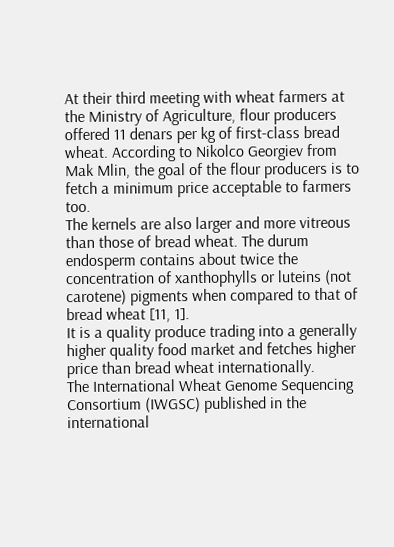At their third meeting with wheat farmers at the Ministry of Agriculture, flour producers offered 11 denars per kg of first-class bread wheat. According to Nikolco Georgiev from Mak Mlin, the goal of the flour producers is to fetch a minimum price acceptable to farmers too.
The kernels are also larger and more vitreous than those of bread wheat. The durum endosperm contains about twice the concentration of xanthophylls or luteins (not carotene) pigments when compared to that of bread wheat [11, 1].
It is a quality produce trading into a generally higher quality food market and fetches higher price than bread wheat internationally.
The International Wheat Genome Sequencing Consortium (IWGSC) published in the international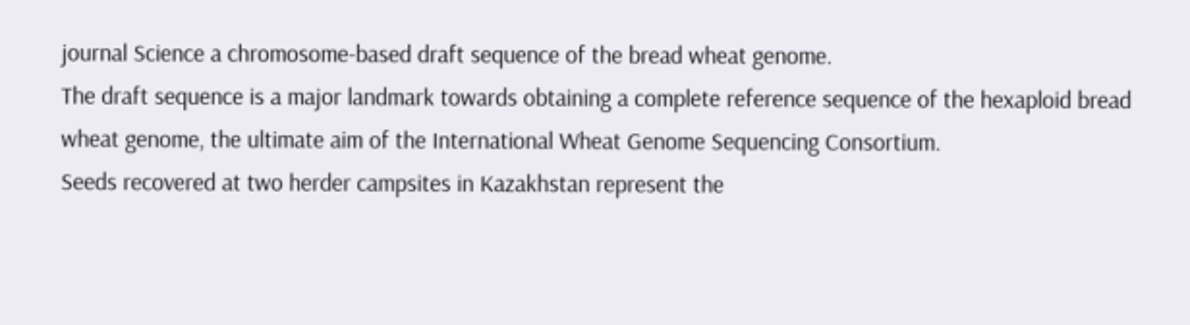journal Science a chromosome-based draft sequence of the bread wheat genome.
The draft sequence is a major landmark towards obtaining a complete reference sequence of the hexaploid bread wheat genome, the ultimate aim of the International Wheat Genome Sequencing Consortium.
Seeds recovered at two herder campsites in Kazakhstan represent the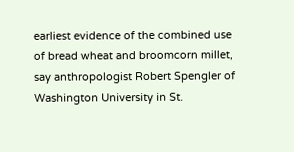earliest evidence of the combined use of bread wheat and broomcorn millet, say anthropologist Robert Spengler of Washington University in St.